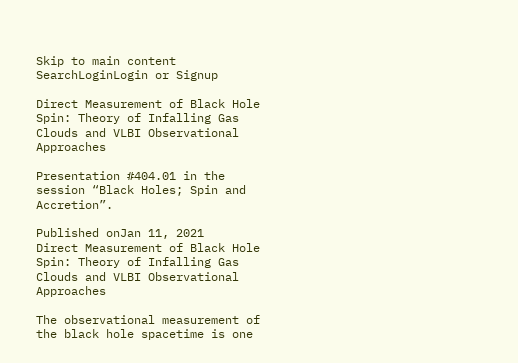Skip to main content
SearchLoginLogin or Signup

Direct Measurement of Black Hole Spin: Theory of Infalling Gas Clouds and VLBI Observational Approaches

Presentation #404.01 in the session “Black Holes; Spin and Accretion”.

Published onJan 11, 2021
Direct Measurement of Black Hole Spin: Theory of Infalling Gas Clouds and VLBI Observational Approaches

The observational measurement of the black hole spacetime is one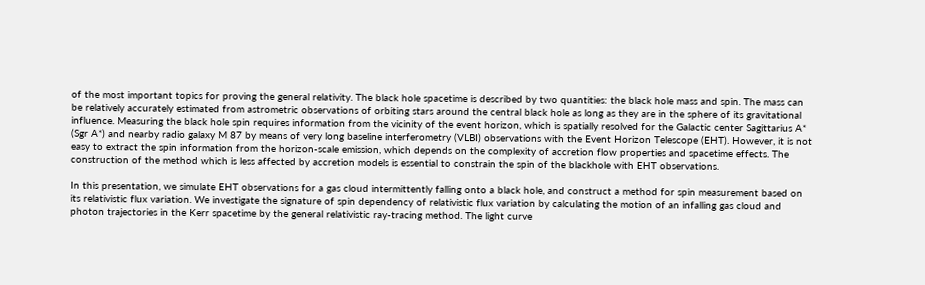of the most important topics for proving the general relativity. The black hole spacetime is described by two quantities: the black hole mass and spin. The mass can be relatively accurately estimated from astrometric observations of orbiting stars around the central black hole as long as they are in the sphere of its gravitational influence. Measuring the black hole spin requires information from the vicinity of the event horizon, which is spatially resolved for the Galactic center Sagittarius A* (Sgr A*) and nearby radio galaxy M 87 by means of very long baseline interferometry (VLBI) observations with the Event Horizon Telescope (EHT). However, it is not easy to extract the spin information from the horizon-scale emission, which depends on the complexity of accretion flow properties and spacetime effects. The construction of the method which is less affected by accretion models is essential to constrain the spin of the blackhole with EHT observations.

In this presentation, we simulate EHT observations for a gas cloud intermittently falling onto a black hole, and construct a method for spin measurement based on its relativistic flux variation. We investigate the signature of spin dependency of relativistic flux variation by calculating the motion of an infalling gas cloud and photon trajectories in the Kerr spacetime by the general relativistic ray-tracing method. The light curve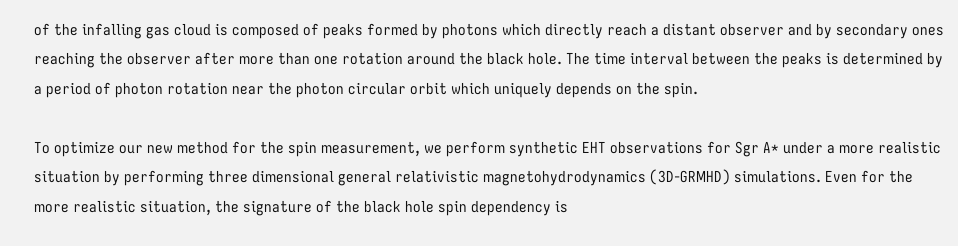of the infalling gas cloud is composed of peaks formed by photons which directly reach a distant observer and by secondary ones reaching the observer after more than one rotation around the black hole. The time interval between the peaks is determined by a period of photon rotation near the photon circular orbit which uniquely depends on the spin.

To optimize our new method for the spin measurement, we perform synthetic EHT observations for Sgr A* under a more realistic situation by performing three dimensional general relativistic magnetohydrodynamics (3D-GRMHD) simulations. Even for the more realistic situation, the signature of the black hole spin dependency is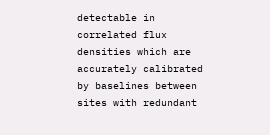detectable in correlated flux densities which are accurately calibrated by baselines between sites with redundant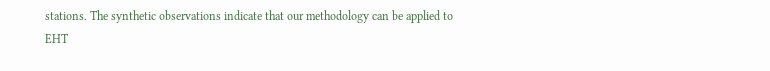stations. The synthetic observations indicate that our methodology can be applied to EHT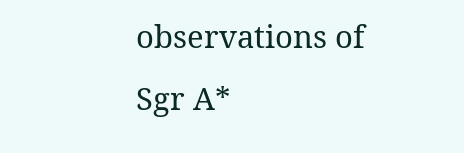observations of Sgr A*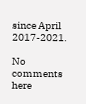since April 2017-2021.

No comments here